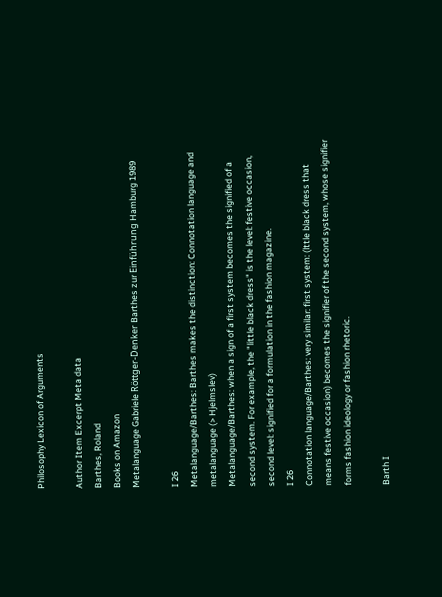Philosophy Lexicon of Arguments

Author Item Excerpt Meta data
Barthes, Roland
Books on Amazon
Metalanguage Gabriele Röttger-Denker Barthes zur Einführung Hamburg 1989

I 26
Metalanguage/Barthes: Barthes makes the distinction: Connotation language and metalanguage (> Hjelmslev)
Metalanguage/Barthes: when a sign of a first system becomes the signified of a second system. For example, the "little black dress" is the level: festive occasion, second level: signified for a formulation in the fashion magazine.
I 26
Connotation language/Barthes: very similar: first system: (lttle black dress that means festive occasion) becomes the signifier of the second system, whose signifier forms fashion ideology or fashion rhetoric.

Barth I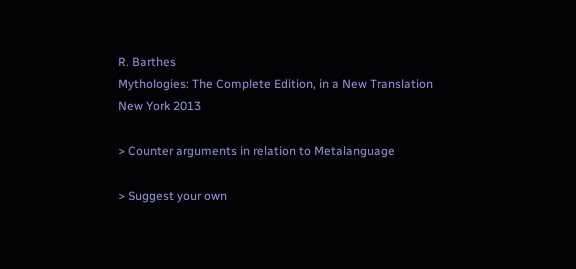R. Barthes
Mythologies: The Complete Edition, in a New Translation New York 2013

> Counter arguments in relation to Metalanguage

> Suggest your own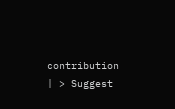contribution | > Suggest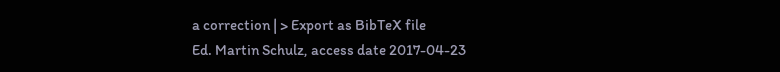a correction | > Export as BibTeX file
Ed. Martin Schulz, access date 2017-04-23